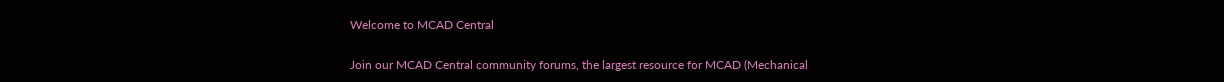Welcome to MCAD Central

Join our MCAD Central community forums, the largest resource for MCAD (Mechanical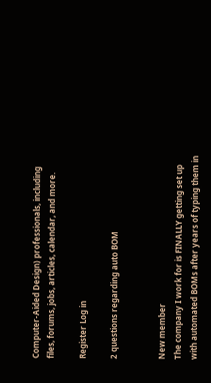Computer-Aided Design) professionals, including files, forums, jobs, articles, calendar, and more.

Register Log in

2 questions regarding auto BOM


New member
The company I work for is FINALLY getting set up with automated BOMs after years of typing them in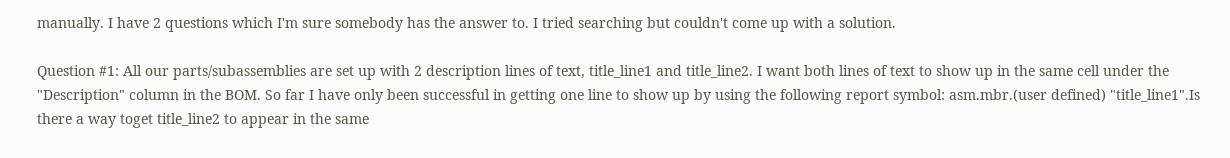manually. I have 2 questions which I'm sure somebody has the answer to. I tried searching but couldn't come up with a solution.

Question #1: All our parts/subassemblies are set up with 2 description lines of text, title_line1 and title_line2. I want both lines of text to show up in the same cell under the "Description" column in the BOM. So far I have only been successful in getting one line to show up by using the following report symbol: asm.mbr.(user defined) "title_line1".Is there a way toget title_line2 to appear in the same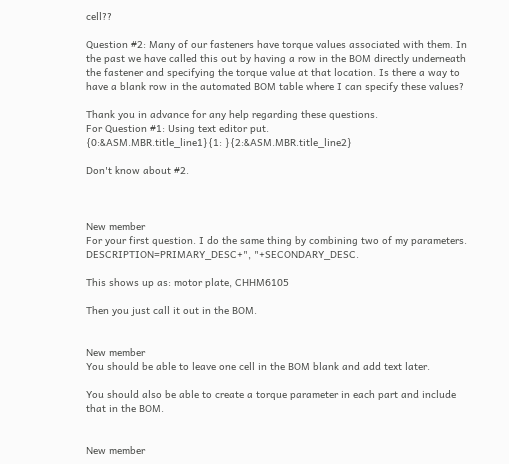cell??

Question #2: Many of our fasteners have torque values associated with them. In the past we have called this out by having a row in the BOM directly underneath the fastener and specifying the torque value at that location. Is there a way to have a blank row in the automated BOM table where I can specify these values?

Thank you in advance for any help regarding these questions.
For Question #1: Using text editor put.
{0:&ASM.MBR.title_line1}{1: }{2:&ASM.MBR.title_line2}

Don't know about #2.



New member
For your first question. I do the same thing by combining two of my parameters. DESCRIPTION=PRIMARY_DESC+", "+SECONDARY_DESC.

This shows up as: motor plate, CHHM6105

Then you just call it out in the BOM.


New member
You should be able to leave one cell in the BOM blank and add text later.

You should also be able to create a torque parameter in each part and include that in the BOM.


New member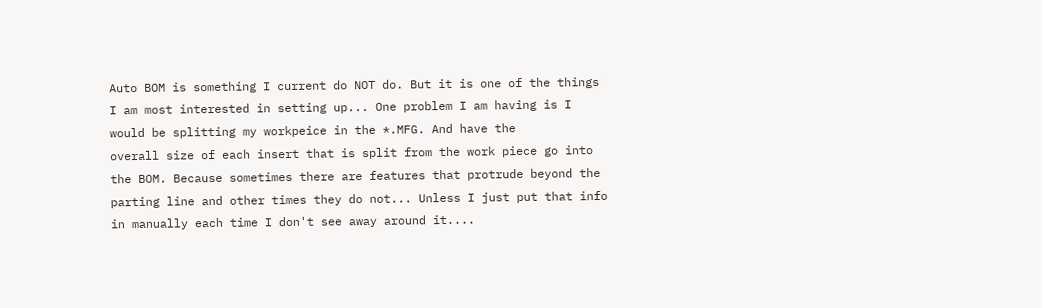Auto BOM is something I current do NOT do. But it is one of the things
I am most interested in setting up... One problem I am having is I
would be splitting my workpeice in the *.MFG. And have the
overall size of each insert that is split from the work piece go into
the BOM. Because sometimes there are features that protrude beyond the
parting line and other times they do not... Unless I just put that info
in manually each time I don't see away around it....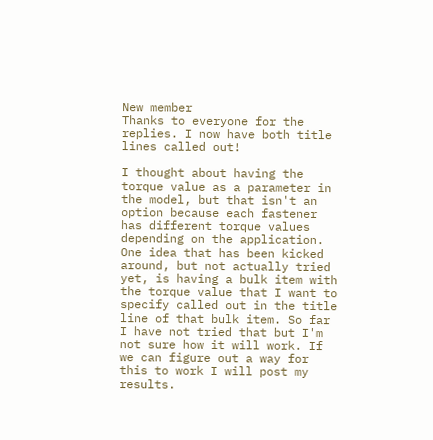New member
Thanks to everyone for the replies. I now have both title lines called out!

I thought about having the torque value as a parameter in the model, but that isn't an option because each fastener has different torque values depending on the application. One idea that has been kicked around, but not actually tried yet, is having a bulk item with the torque value that I want to specify called out in the title line of that bulk item. So far I have not tried that but I'm not sure how it will work. If we can figure out a way for this to work I will post my results.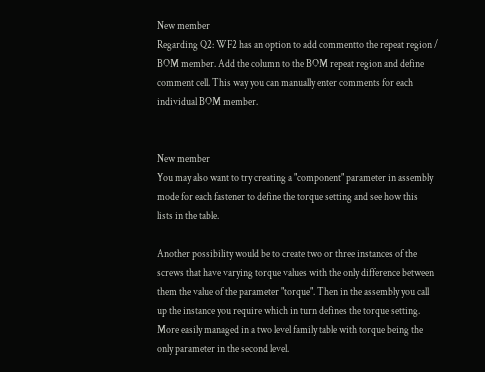New member
Regarding Q2: WF2 has an option to add commentto the repeat region / BOM member. Add the column to the BOM repeat region and define comment cell. This way you can manually enter comments for each individual BOM member.


New member
You may also want to try creating a "component" parameter in assembly
mode for each fastener to define the torque setting and see how this
lists in the table.

Another possibility would be to create two or three instances of the
screws that have varying torque values with the only difference between
them the value of the parameter "torque". Then in the assembly you call
up the instance you require which in turn defines the torque setting.
More easily managed in a two level family table with torque being the
only parameter in the second level.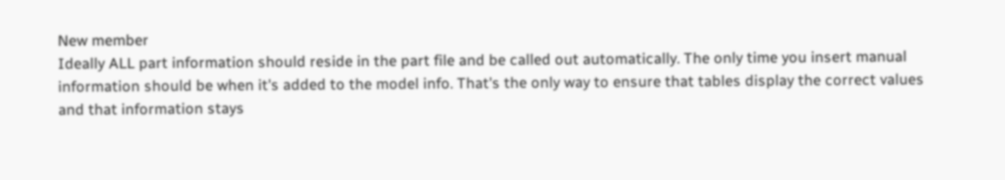New member
Ideally ALL part information should reside in the part file and be called out automatically. The only time you insert manual information should be when it's added to the model info. That's the only way to ensure that tables display the correct values and that information stays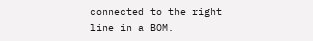connected to the right line in a BOM.